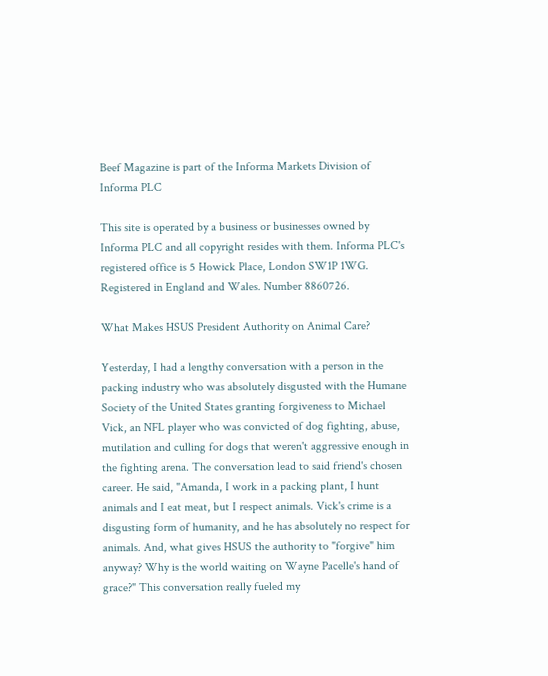Beef Magazine is part of the Informa Markets Division of Informa PLC

This site is operated by a business or businesses owned by Informa PLC and all copyright resides with them. Informa PLC's registered office is 5 Howick Place, London SW1P 1WG. Registered in England and Wales. Number 8860726.

What Makes HSUS President Authority on Animal Care?

Yesterday, I had a lengthy conversation with a person in the packing industry who was absolutely disgusted with the Humane Society of the United States granting forgiveness to Michael Vick, an NFL player who was convicted of dog fighting, abuse, mutilation and culling for dogs that weren't aggressive enough in the fighting arena. The conversation lead to said friend's chosen career. He said, "Amanda, I work in a packing plant, I hunt animals and I eat meat, but I respect animals. Vick's crime is a disgusting form of humanity, and he has absolutely no respect for animals. And, what gives HSUS the authority to "forgive" him anyway? Why is the world waiting on Wayne Pacelle's hand of grace?" This conversation really fueled my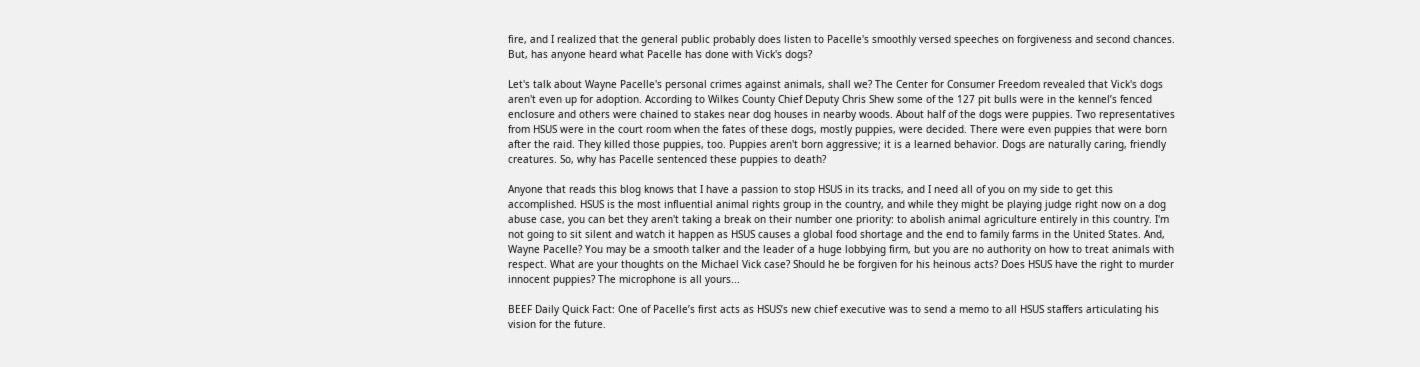fire, and I realized that the general public probably does listen to Pacelle's smoothly versed speeches on forgiveness and second chances. But, has anyone heard what Pacelle has done with Vick's dogs?

Let's talk about Wayne Pacelle's personal crimes against animals, shall we? The Center for Consumer Freedom revealed that Vick's dogs aren't even up for adoption. According to Wilkes County Chief Deputy Chris Shew some of the 127 pit bulls were in the kennel’s fenced enclosure and others were chained to stakes near dog houses in nearby woods. About half of the dogs were puppies. Two representatives from HSUS were in the court room when the fates of these dogs, mostly puppies, were decided. There were even puppies that were born after the raid. They killed those puppies, too. Puppies aren't born aggressive; it is a learned behavior. Dogs are naturally caring, friendly creatures. So, why has Pacelle sentenced these puppies to death?

Anyone that reads this blog knows that I have a passion to stop HSUS in its tracks, and I need all of you on my side to get this accomplished. HSUS is the most influential animal rights group in the country, and while they might be playing judge right now on a dog abuse case, you can bet they aren't taking a break on their number one priority: to abolish animal agriculture entirely in this country. I'm not going to sit silent and watch it happen as HSUS causes a global food shortage and the end to family farms in the United States. And, Wayne Pacelle? You may be a smooth talker and the leader of a huge lobbying firm, but you are no authority on how to treat animals with respect. What are your thoughts on the Michael Vick case? Should he be forgiven for his heinous acts? Does HSUS have the right to murder innocent puppies? The microphone is all yours...

BEEF Daily Quick Fact: One of Pacelle’s first acts as HSUS’s new chief executive was to send a memo to all HSUS staffers articulating his vision for the future.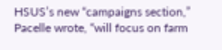HSUS’s new “campaigns section,” Pacelle wrote, “will focus on farm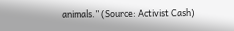animals.” (Source: Activist Cash)